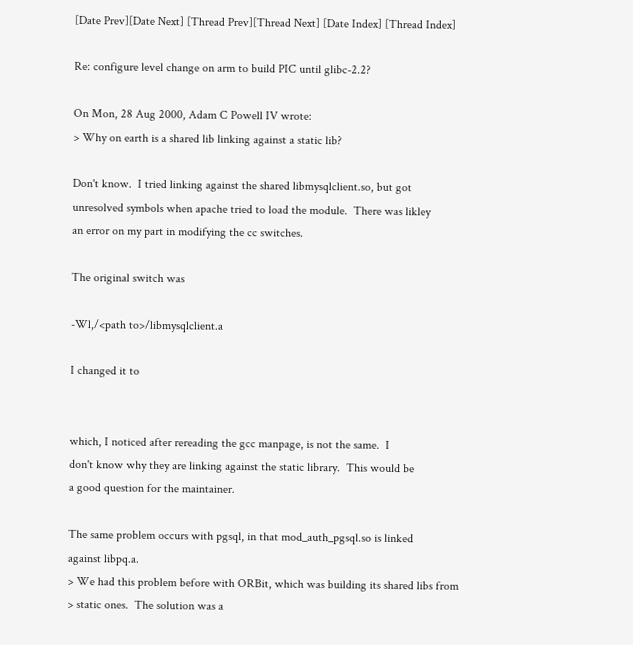[Date Prev][Date Next] [Thread Prev][Thread Next] [Date Index] [Thread Index]

Re: configure level change on arm to build PIC until glibc-2.2?

On Mon, 28 Aug 2000, Adam C Powell IV wrote:
> Why on earth is a shared lib linking against a static lib?

Don't know.  I tried linking against the shared libmysqlclient.so, but got
unresolved symbols when apache tried to load the module.  There was likley
an error on my part in modifying the cc switches.

The original switch was

-Wl,/<path to>/libmysqlclient.a

I changed it to


which, I noticed after rereading the gcc manpage, is not the same.  I
don't know why they are linking against the static library.  This would be
a good question for the maintainer.

The same problem occurs with pgsql, in that mod_auth_pgsql.so is linked
against libpq.a.
> We had this problem before with ORBit, which was building its shared libs from
> static ones.  The solution was a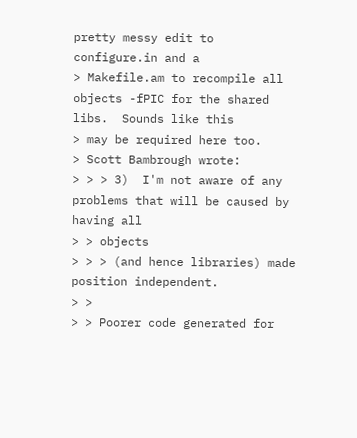pretty messy edit to configure.in and a
> Makefile.am to recompile all objects -fPIC for the shared libs.  Sounds like this
> may be required here too.
> Scott Bambrough wrote:
> > > 3)  I'm not aware of any problems that will be caused by having all
> > objects
> > > (and hence libraries) made position independent.
> >
> > Poorer code generated for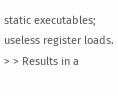static executables; useless register loads.
> > Results in a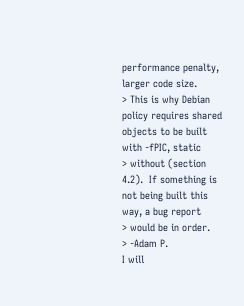performance penalty, larger code size.
> This is why Debian policy requires shared objects to be built with -fPIC, static
> without (section 4.2).  If something is not being built this way, a bug report
> would be in order.
> -Adam P.
I will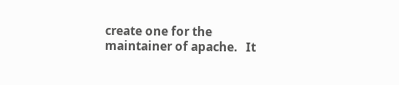create one for the maintainer of apache.   It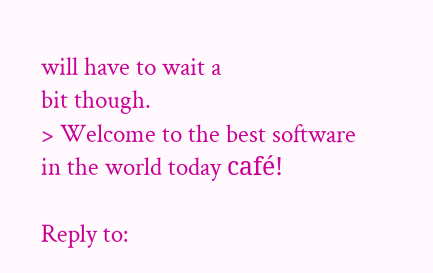will have to wait a
bit though.
> Welcome to the best software in the world today café!

Reply to: